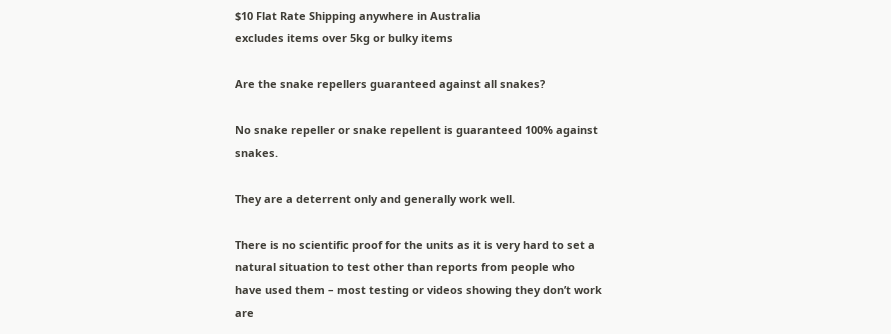$10 Flat Rate Shipping anywhere in Australia
excludes items over 5kg or bulky items

Are the snake repellers guaranteed against all snakes?

No snake repeller or snake repellent is guaranteed 100% against snakes.

They are a deterrent only and generally work well.

There is no scientific proof for the units as it is very hard to set a natural situation to test other than reports from people who have used them – most testing or videos showing they don’t work are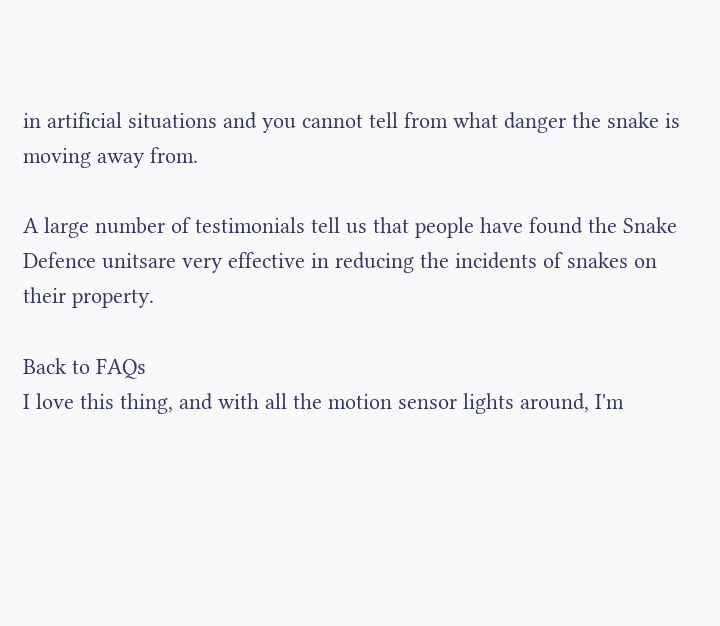in artificial situations and you cannot tell from what danger the snake is moving away from.

A large number of testimonials tell us that people have found the Snake Defence unitsare very effective in reducing the incidents of snakes on their property.

Back to FAQs
I love this thing, and with all the motion sensor lights around, I'm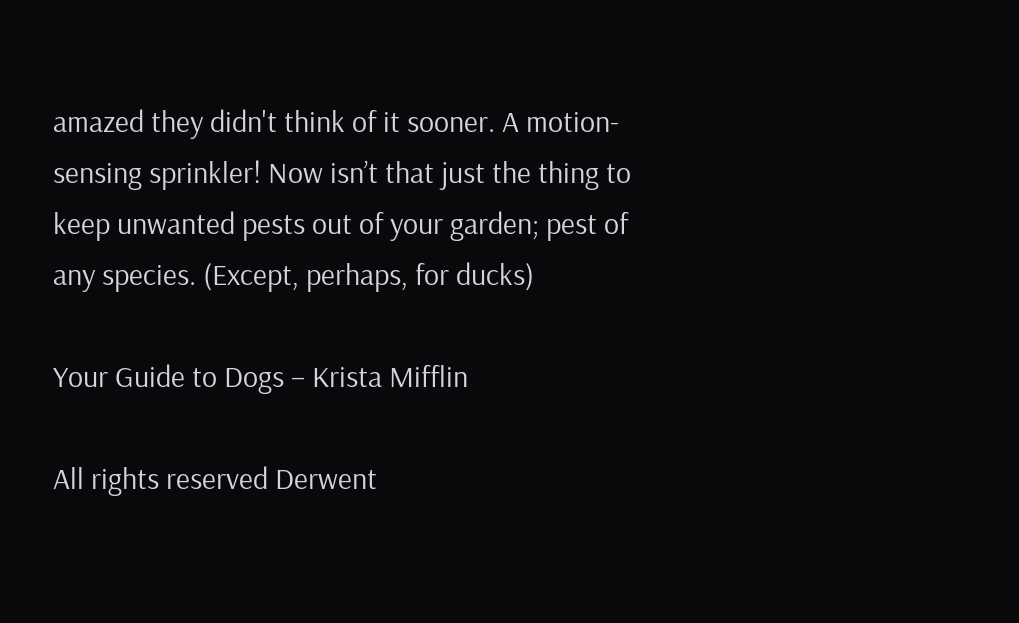amazed they didn't think of it sooner. A motion-sensing sprinkler! Now isn’t that just the thing to keep unwanted pests out of your garden; pest of any species. (Except, perhaps, for ducks)

Your Guide to Dogs – Krista Mifflin

All rights reserved Derwent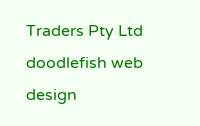Traders Pty Ltd
doodlefish web design